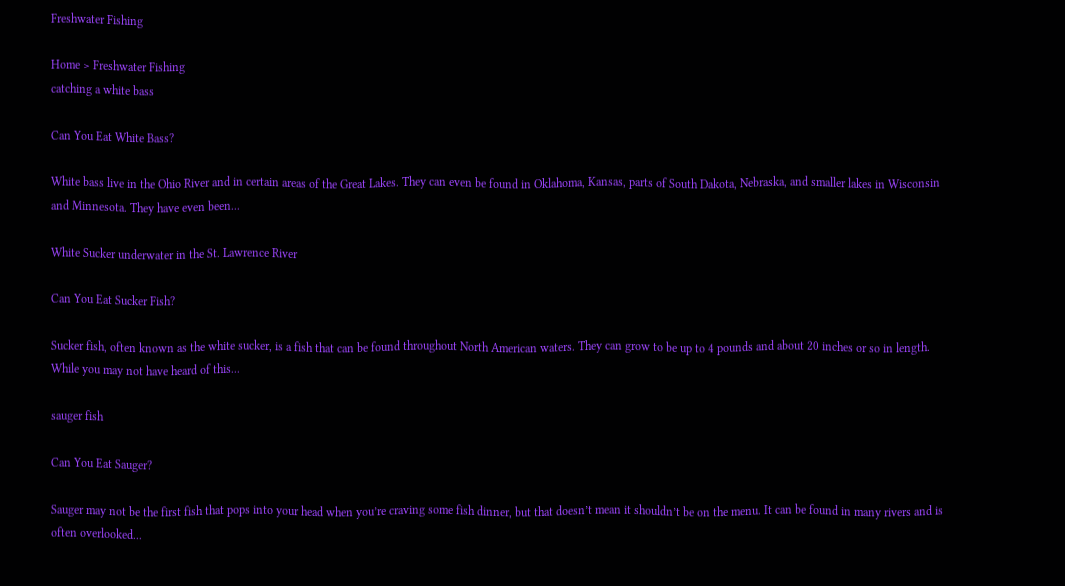Freshwater Fishing

Home > Freshwater Fishing
catching a white bass

Can You Eat White Bass?

White bass live in the Ohio River and in certain areas of the Great Lakes. They can even be found in Oklahoma, Kansas, parts of South Dakota, Nebraska, and smaller lakes in Wisconsin and Minnesota. They have even been...

White Sucker underwater in the St. Lawrence River

Can You Eat Sucker Fish?

Sucker fish, often known as the white sucker, is a fish that can be found throughout North American waters. They can grow to be up to 4 pounds and about 20 inches or so in length. While you may not have heard of this...

sauger fish

Can You Eat Sauger?

Sauger may not be the first fish that pops into your head when you’re craving some fish dinner, but that doesn’t mean it shouldn’t be on the menu. It can be found in many rivers and is often overlooked...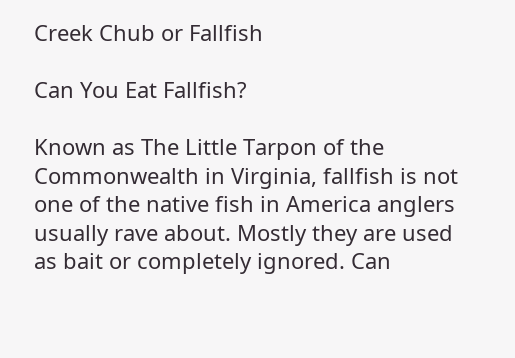Creek Chub or Fallfish

Can You Eat Fallfish?

Known as The Little Tarpon of the Commonwealth in Virginia, fallfish is not one of the native fish in America anglers usually rave about. Mostly they are used as bait or completely ignored. Can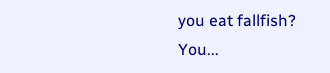you eat fallfish? You...